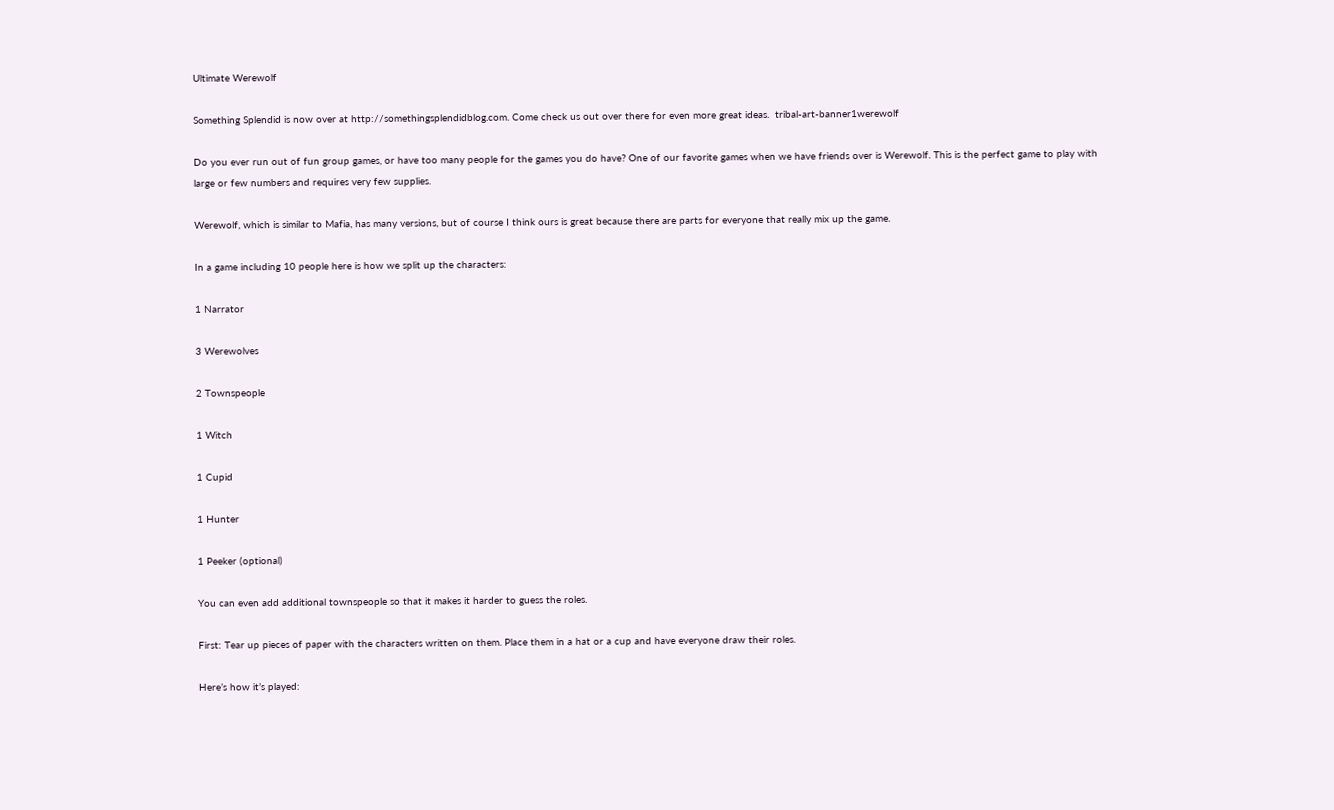Ultimate Werewolf

Something Splendid is now over at http://somethingsplendidblog.com. Come check us out over there for even more great ideas.  tribal-art-banner1werewolf

Do you ever run out of fun group games, or have too many people for the games you do have? One of our favorite games when we have friends over is Werewolf. This is the perfect game to play with large or few numbers and requires very few supplies.

Werewolf, which is similar to Mafia, has many versions, but of course I think ours is great because there are parts for everyone that really mix up the game.

In a game including 10 people here is how we split up the characters:

1 Narrator

3 Werewolves

2 Townspeople

1 Witch

1 Cupid

1 Hunter

1 Peeker (optional)

You can even add additional townspeople so that it makes it harder to guess the roles.

First: Tear up pieces of paper with the characters written on them. Place them in a hat or a cup and have everyone draw their roles.

Here’s how it’s played: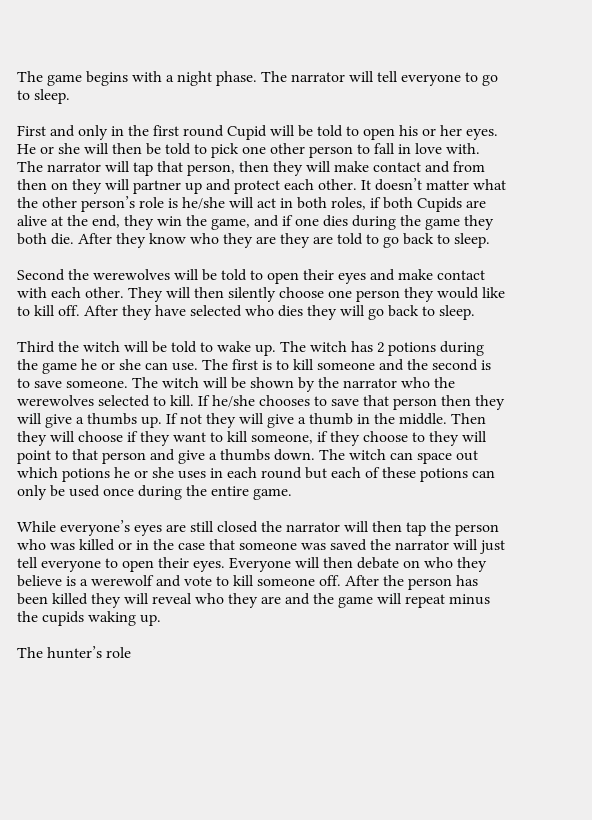The game begins with a night phase. The narrator will tell everyone to go to sleep.

First and only in the first round Cupid will be told to open his or her eyes. He or she will then be told to pick one other person to fall in love with. The narrator will tap that person, then they will make contact and from then on they will partner up and protect each other. It doesn’t matter what the other person’s role is he/she will act in both roles, if both Cupids are alive at the end, they win the game, and if one dies during the game they both die. After they know who they are they are told to go back to sleep.

Second the werewolves will be told to open their eyes and make contact with each other. They will then silently choose one person they would like to kill off. After they have selected who dies they will go back to sleep.

Third the witch will be told to wake up. The witch has 2 potions during the game he or she can use. The first is to kill someone and the second is to save someone. The witch will be shown by the narrator who the werewolves selected to kill. If he/she chooses to save that person then they will give a thumbs up. If not they will give a thumb in the middle. Then they will choose if they want to kill someone, if they choose to they will point to that person and give a thumbs down. The witch can space out which potions he or she uses in each round but each of these potions can only be used once during the entire game.

While everyone’s eyes are still closed the narrator will then tap the person who was killed or in the case that someone was saved the narrator will just tell everyone to open their eyes. Everyone will then debate on who they believe is a werewolf and vote to kill someone off. After the person has been killed they will reveal who they are and the game will repeat minus the cupids waking up.

The hunter’s role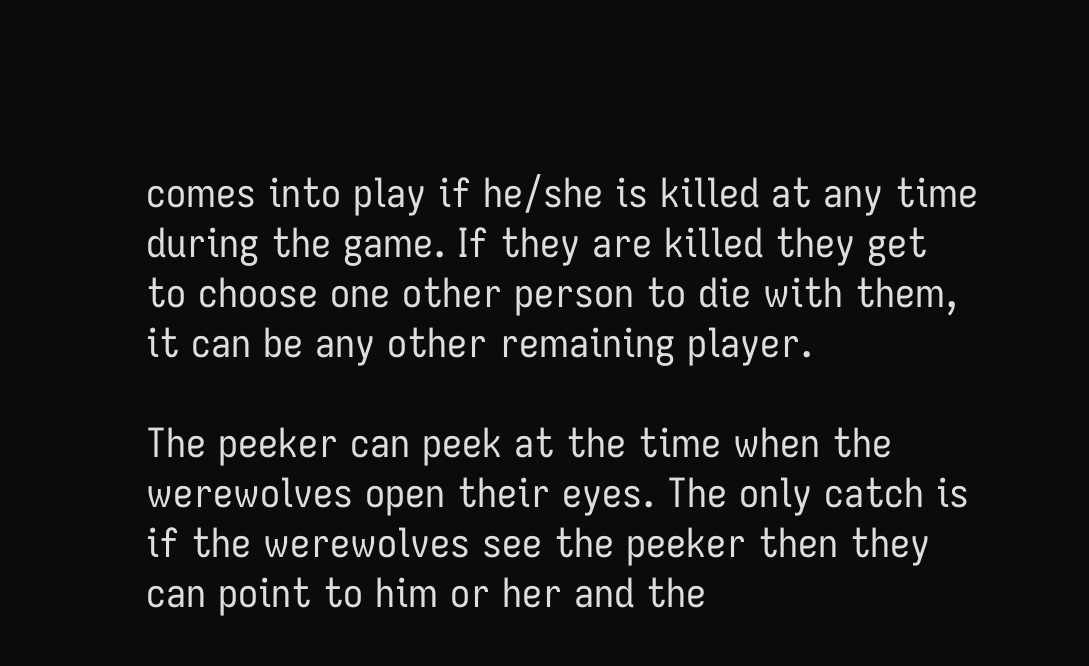comes into play if he/she is killed at any time during the game. If they are killed they get to choose one other person to die with them, it can be any other remaining player.

The peeker can peek at the time when the werewolves open their eyes. The only catch is if the werewolves see the peeker then they can point to him or her and the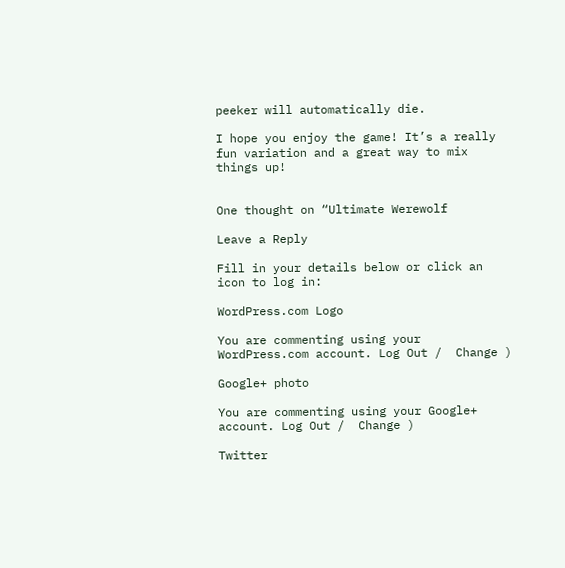peeker will automatically die.

I hope you enjoy the game! It’s a really fun variation and a great way to mix things up!


One thought on “Ultimate Werewolf

Leave a Reply

Fill in your details below or click an icon to log in:

WordPress.com Logo

You are commenting using your WordPress.com account. Log Out /  Change )

Google+ photo

You are commenting using your Google+ account. Log Out /  Change )

Twitter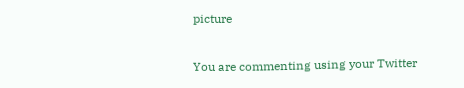picture

You are commenting using your Twitter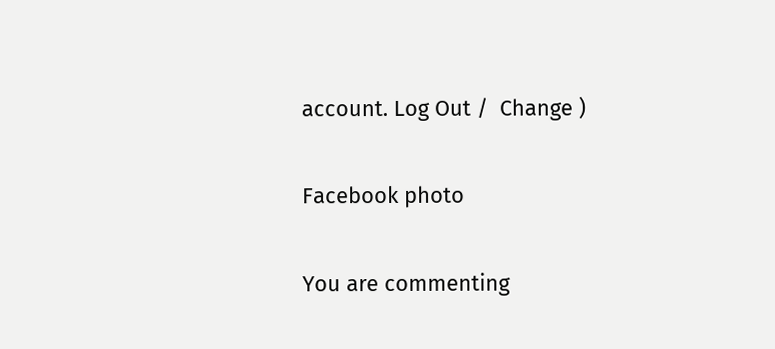account. Log Out /  Change )

Facebook photo

You are commenting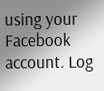using your Facebook account. Log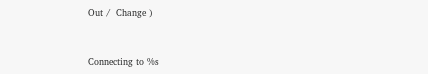Out /  Change )


Connecting to %s